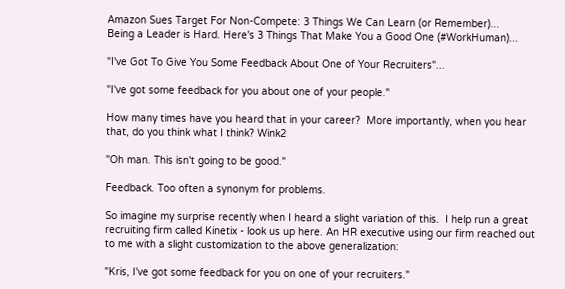Amazon Sues Target For Non-Compete: 3 Things We Can Learn (or Remember)...
Being a Leader is Hard. Here's 3 Things That Make You a Good One (#WorkHuman)...

"I've Got To Give You Some Feedback About One of Your Recruiters"...

"I've got some feedback for you about one of your people."

How many times have you heard that in your career?  More importantly, when you hear that, do you think what I think? Wink2

"Oh man. This isn't going to be good."

Feedback. Too often a synonym for problems.

So imagine my surprise recently when I heard a slight variation of this.  I help run a great recruiting firm called Kinetix - look us up here. An HR executive using our firm reached out to me with a slight customization to the above generalization:

"Kris, I've got some feedback for you on one of your recruiters."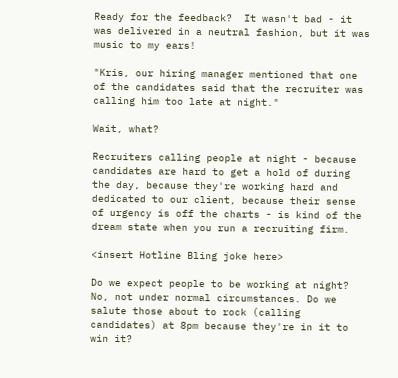Ready for the feedback?  It wasn't bad - it was delivered in a neutral fashion, but it was music to my ears!

"Kris, our hiring manager mentioned that one of the candidates said that the recruiter was calling him too late at night."

Wait, what?

Recruiters calling people at night - because candidates are hard to get a hold of during the day, because they're working hard and dedicated to our client, because their sense of urgency is off the charts - is kind of the dream state when you run a recruiting firm.

<insert Hotline Bling joke here>

Do we expect people to be working at night?  No, not under normal circumstances. Do we salute those about to rock (calling candidates) at 8pm because they're in it to win it?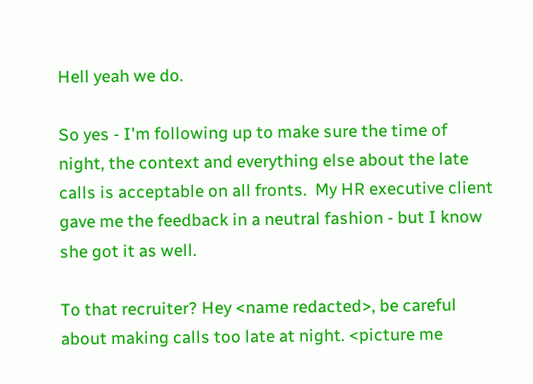Hell yeah we do.

So yes - I'm following up to make sure the time of night, the context and everything else about the late calls is acceptable on all fronts.  My HR executive client gave me the feedback in a neutral fashion - but I know she got it as well.

To that recruiter? Hey <name redacted>, be careful about making calls too late at night. <picture me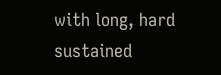with long, hard sustained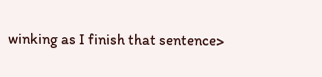winking as I finish that sentence>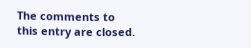The comments to this entry are closed.